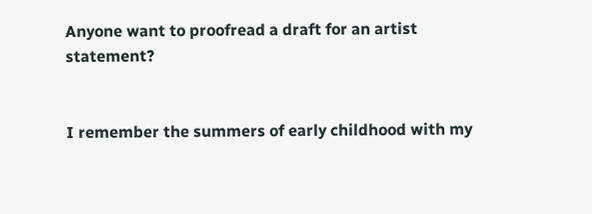Anyone want to proofread a draft for an artist statement?


I remember the summers of early childhood with my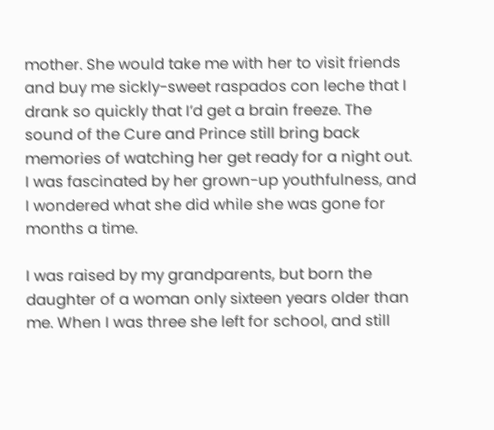mother. She would take me with her to visit friends and buy me sickly-sweet raspados con leche that I drank so quickly that I’d get a brain freeze. The sound of the Cure and Prince still bring back memories of watching her get ready for a night out. I was fascinated by her grown-up youthfulness, and I wondered what she did while she was gone for months a time.

I was raised by my grandparents, but born the daughter of a woman only sixteen years older than me. When I was three she left for school, and still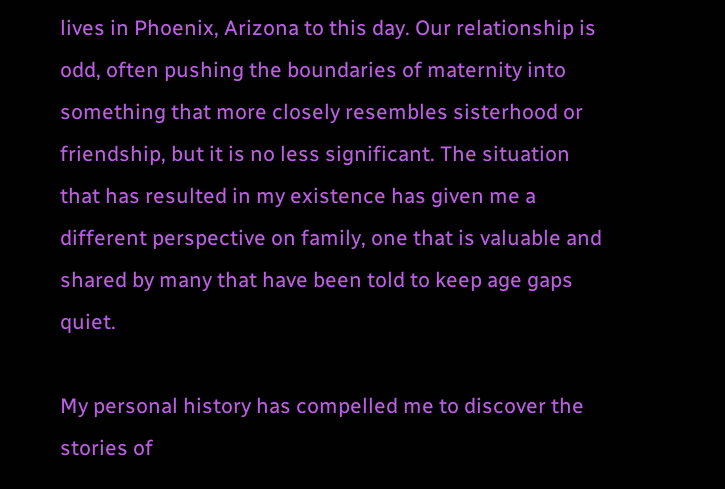lives in Phoenix, Arizona to this day. Our relationship is odd, often pushing the boundaries of maternity into something that more closely resembles sisterhood or friendship, but it is no less significant. The situation that has resulted in my existence has given me a different perspective on family, one that is valuable and shared by many that have been told to keep age gaps quiet.

My personal history has compelled me to discover the stories of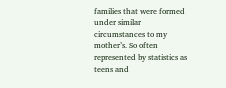families that were formed under similar circumstances to my mother’s. So often represented by statistics as teens and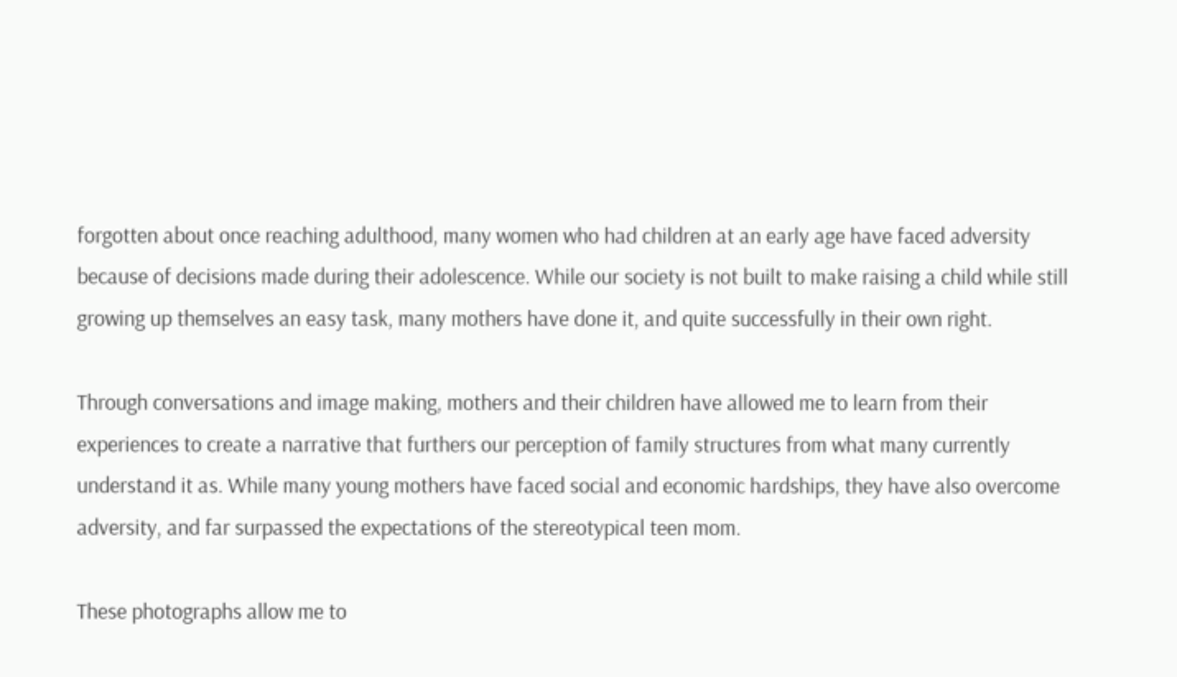forgotten about once reaching adulthood, many women who had children at an early age have faced adversity because of decisions made during their adolescence. While our society is not built to make raising a child while still growing up themselves an easy task, many mothers have done it, and quite successfully in their own right.

Through conversations and image making, mothers and their children have allowed me to learn from their experiences to create a narrative that furthers our perception of family structures from what many currently understand it as. While many young mothers have faced social and economic hardships, they have also overcome adversity, and far surpassed the expectations of the stereotypical teen mom.

These photographs allow me to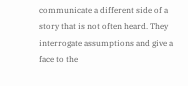communicate a different side of a story that is not often heard. They interrogate assumptions and give a face to the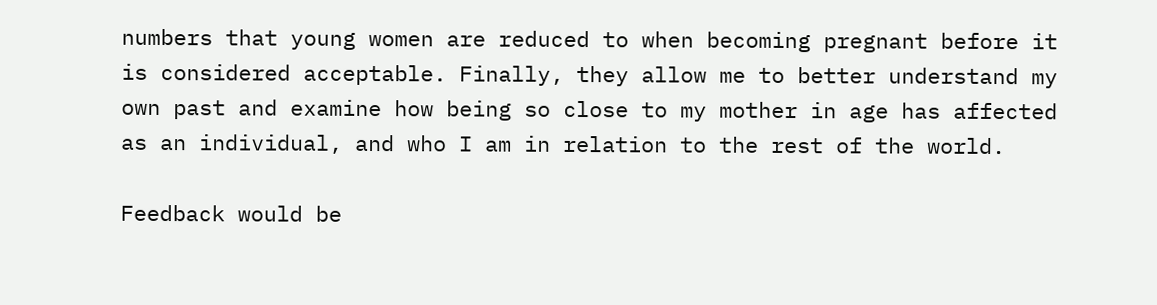numbers that young women are reduced to when becoming pregnant before it is considered acceptable. Finally, they allow me to better understand my own past and examine how being so close to my mother in age has affected as an individual, and who I am in relation to the rest of the world.

Feedback would be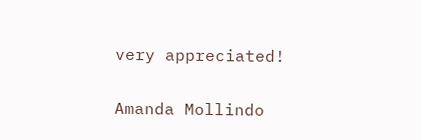very appreciated!

Amanda Mollindo